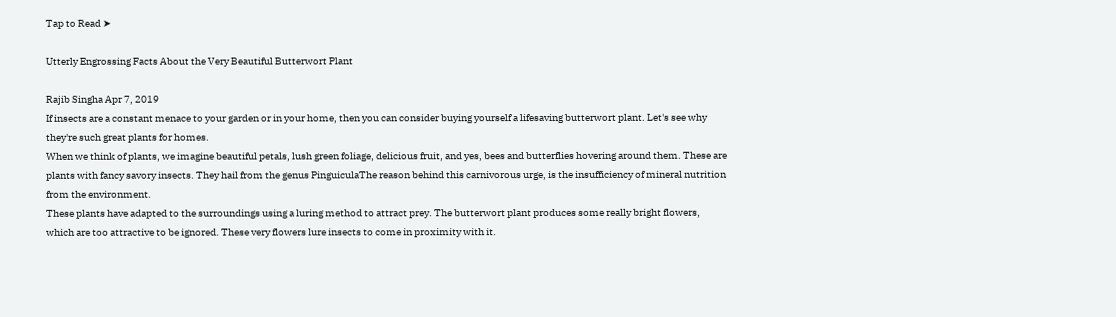Tap to Read ➤

Utterly Engrossing Facts About the Very Beautiful Butterwort Plant

Rajib Singha Apr 7, 2019
If insects are a constant menace to your garden or in your home, then you can consider buying yourself a lifesaving butterwort plant. Let's see why they're such great plants for homes.
When we think of plants, we imagine beautiful petals, lush green foliage, delicious fruit, and yes, bees and butterflies hovering around them. These are plants with fancy savory insects. They hail from the genus PinguiculaThe reason behind this carnivorous urge, is the insufficiency of mineral nutrition from the environment.
These plants have adapted to the surroundings using a luring method to attract prey. The butterwort plant produces some really bright flowers, which are too attractive to be ignored. These very flowers lure insects to come in proximity with it.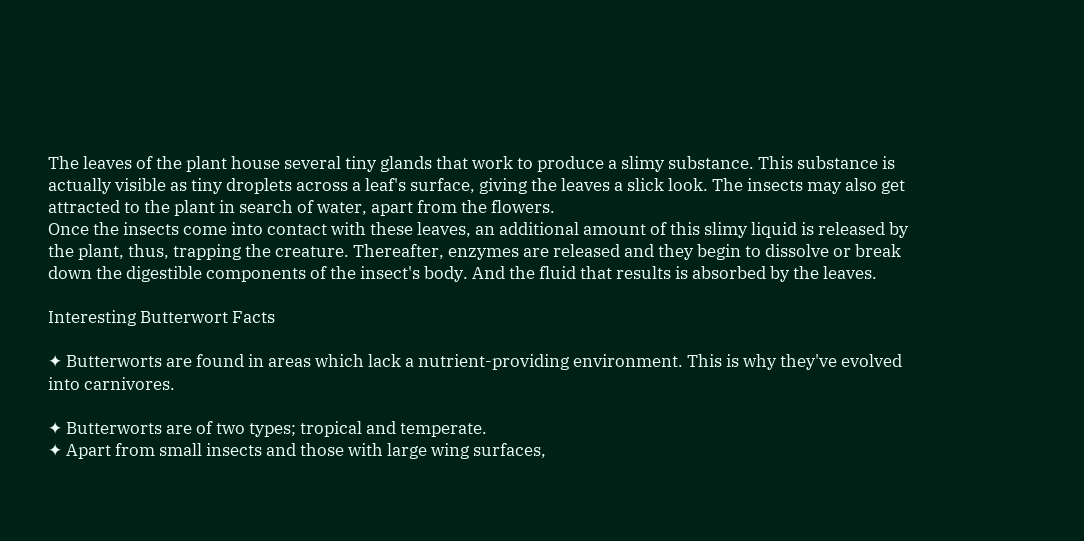The leaves of the plant house several tiny glands that work to produce a slimy substance. This substance is actually visible as tiny droplets across a leaf's surface, giving the leaves a slick look. The insects may also get attracted to the plant in search of water, apart from the flowers.
Once the insects come into contact with these leaves, an additional amount of this slimy liquid is released by the plant, thus, trapping the creature. Thereafter, enzymes are released and they begin to dissolve or break down the digestible components of the insect's body. And the fluid that results is absorbed by the leaves.

Interesting Butterwort Facts

✦ Butterworts are found in areas which lack a nutrient-providing environment. This is why they've evolved into carnivores.

✦ Butterworts are of two types; tropical and temperate.
✦ Apart from small insects and those with large wing surfaces,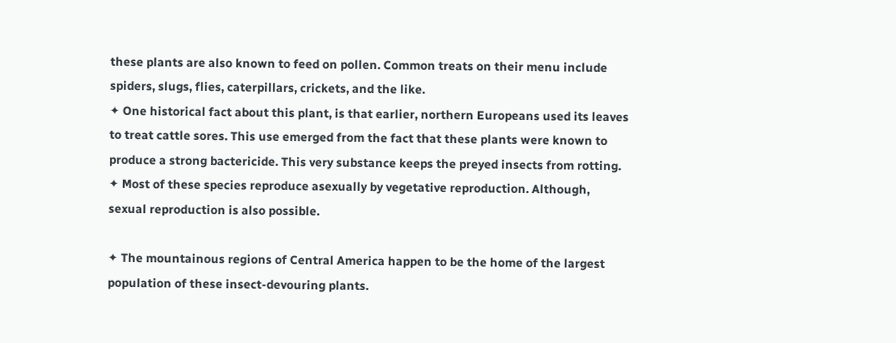these plants are also known to feed on pollen. Common treats on their menu include spiders, slugs, flies, caterpillars, crickets, and the like.
✦ One historical fact about this plant, is that earlier, northern Europeans used its leaves to treat cattle sores. This use emerged from the fact that these plants were known to produce a strong bactericide. This very substance keeps the preyed insects from rotting.
✦ Most of these species reproduce asexually by vegetative reproduction. Although, sexual reproduction is also possible.

✦ The mountainous regions of Central America happen to be the home of the largest population of these insect-devouring plants.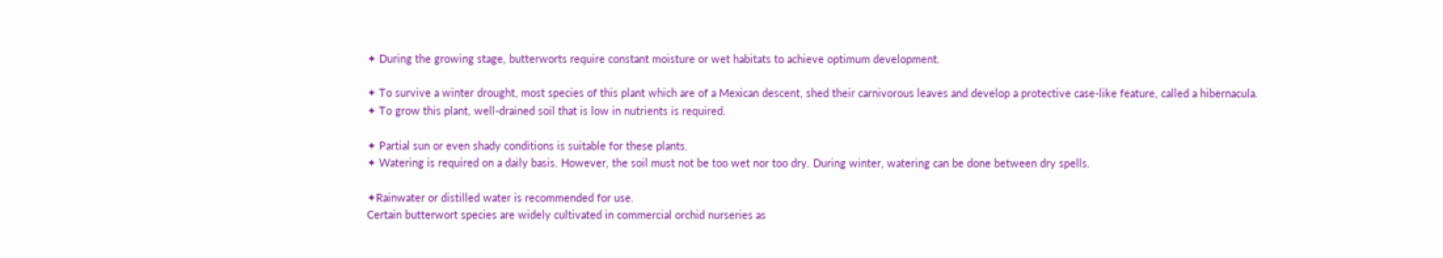✦ During the growing stage, butterworts require constant moisture or wet habitats to achieve optimum development.

✦ To survive a winter drought, most species of this plant which are of a Mexican descent, shed their carnivorous leaves and develop a protective case-like feature, called a hibernacula.
✦ To grow this plant, well-drained soil that is low in nutrients is required.

✦ Partial sun or even shady conditions is suitable for these plants.
✦ Watering is required on a daily basis. However, the soil must not be too wet nor too dry. During winter, watering can be done between dry spells.

✦Rainwater or distilled water is recommended for use.
Certain butterwort species are widely cultivated in commercial orchid nurseries as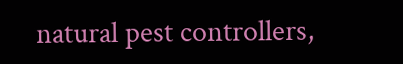natural pest controllers,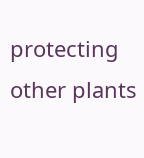protecting other plants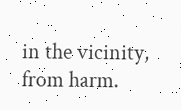in the vicinity, from harm.